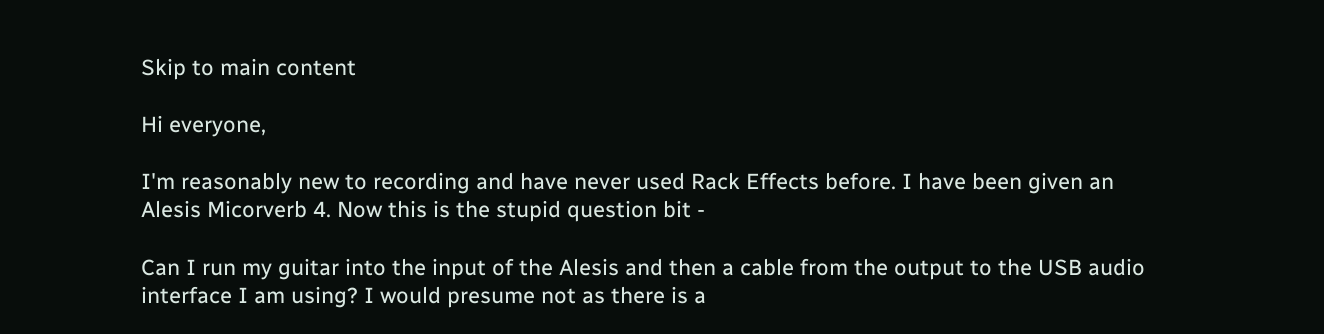Skip to main content

Hi everyone,

I'm reasonably new to recording and have never used Rack Effects before. I have been given an Alesis Micorverb 4. Now this is the stupid question bit -

Can I run my guitar into the input of the Alesis and then a cable from the output to the USB audio interface I am using? I would presume not as there is a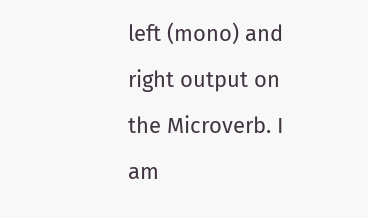left (mono) and right output on the Microverb. I am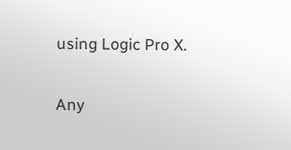using Logic Pro X.

Any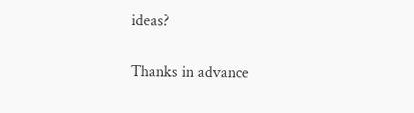ideas?

Thanks in advance